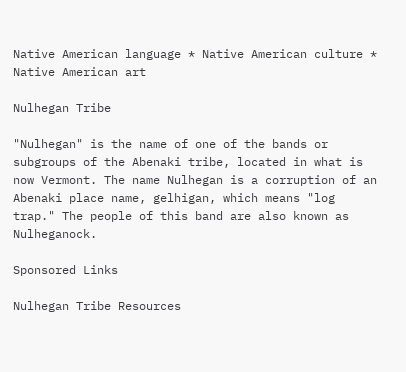Native American language * Native American culture * Native American art

Nulhegan Tribe

"Nulhegan" is the name of one of the bands or subgroups of the Abenaki tribe, located in what is now Vermont. The name Nulhegan is a corruption of an Abenaki place name, gelhigan, which means "log trap." The people of this band are also known as Nulheganock.

Sponsored Links

Nulhegan Tribe Resources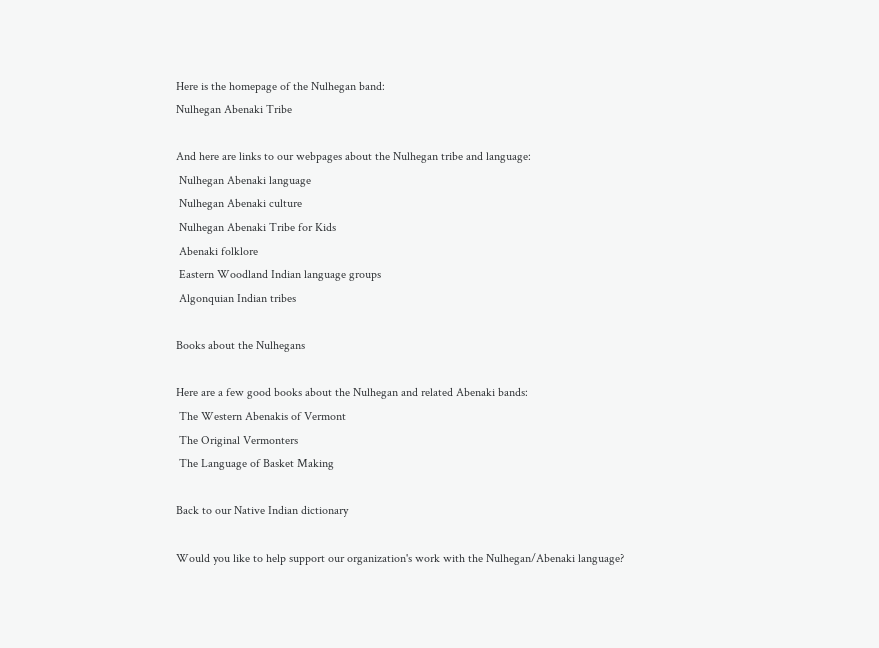Here is the homepage of the Nulhegan band:
Nulhegan Abenaki Tribe

And here are links to our webpages about the Nulhegan tribe and language:
 Nulhegan Abenaki language
 Nulhegan Abenaki culture
 Nulhegan Abenaki Tribe for Kids
 Abenaki folklore
 Eastern Woodland Indian language groups
 Algonquian Indian tribes

Books about the Nulhegans

Here are a few good books about the Nulhegan and related Abenaki bands:
 The Western Abenakis of Vermont
 The Original Vermonters
 The Language of Basket Making

Back to our Native Indian dictionary

Would you like to help support our organization's work with the Nulhegan/Abenaki language?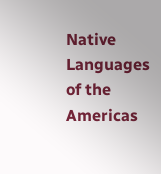Native Languages of the Americas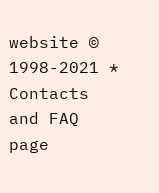website © 1998-2021 * Contacts and FAQ page